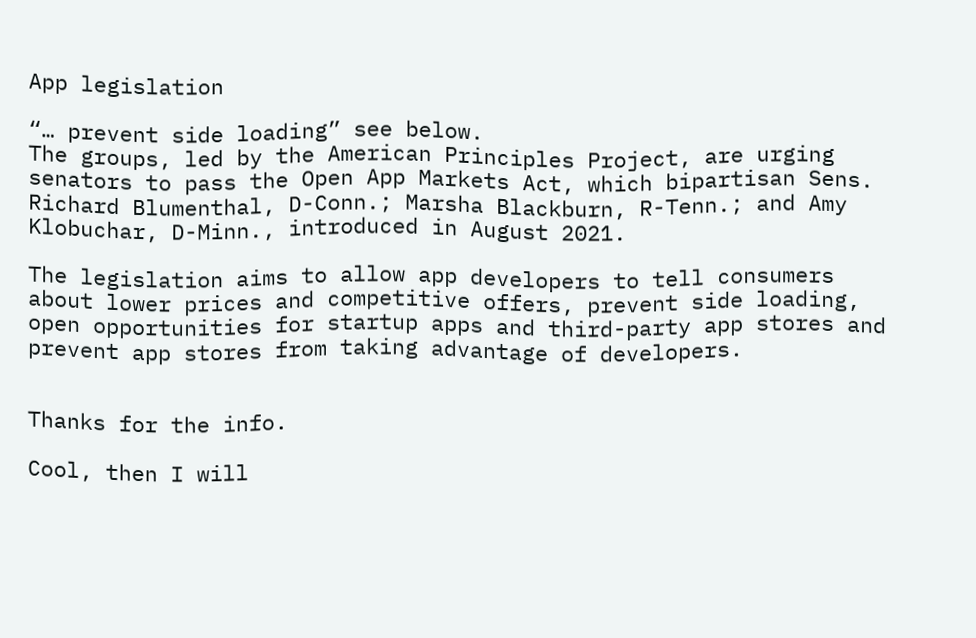App legislation

“… prevent side loading” see below.
The groups, led by the American Principles Project, are urging senators to pass the Open App Markets Act, which bipartisan Sens. Richard Blumenthal, D-Conn.; Marsha Blackburn, R-Tenn.; and Amy Klobuchar, D-Minn., introduced in August 2021.

The legislation aims to allow app developers to tell consumers about lower prices and competitive offers, prevent side loading, open opportunities for startup apps and third-party app stores and prevent app stores from taking advantage of developers.


Thanks for the info.

Cool, then I will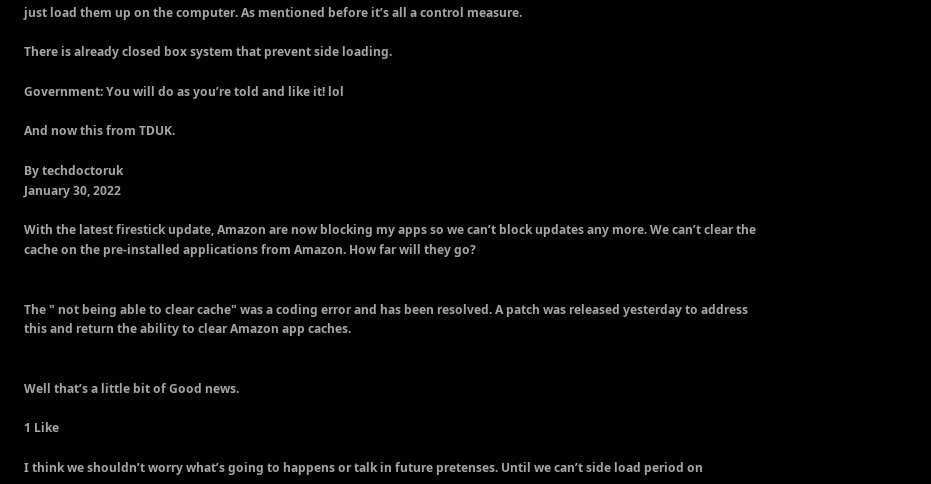just load them up on the computer. As mentioned before it’s all a control measure.

There is already closed box system that prevent side loading.

Government: You will do as you’re told and like it! lol

And now this from TDUK.

By techdoctoruk
January 30, 2022

With the latest firestick update, Amazon are now blocking my apps so we can’t block updates any more. We can’t clear the cache on the pre-installed applications from Amazon. How far will they go?


The " not being able to clear cache" was a coding error and has been resolved. A patch was released yesterday to address this and return the ability to clear Amazon app caches.


Well that’s a little bit of Good news.

1 Like

I think we shouldn’t worry what’s going to happens or talk in future pretenses. Until we can’t side load period on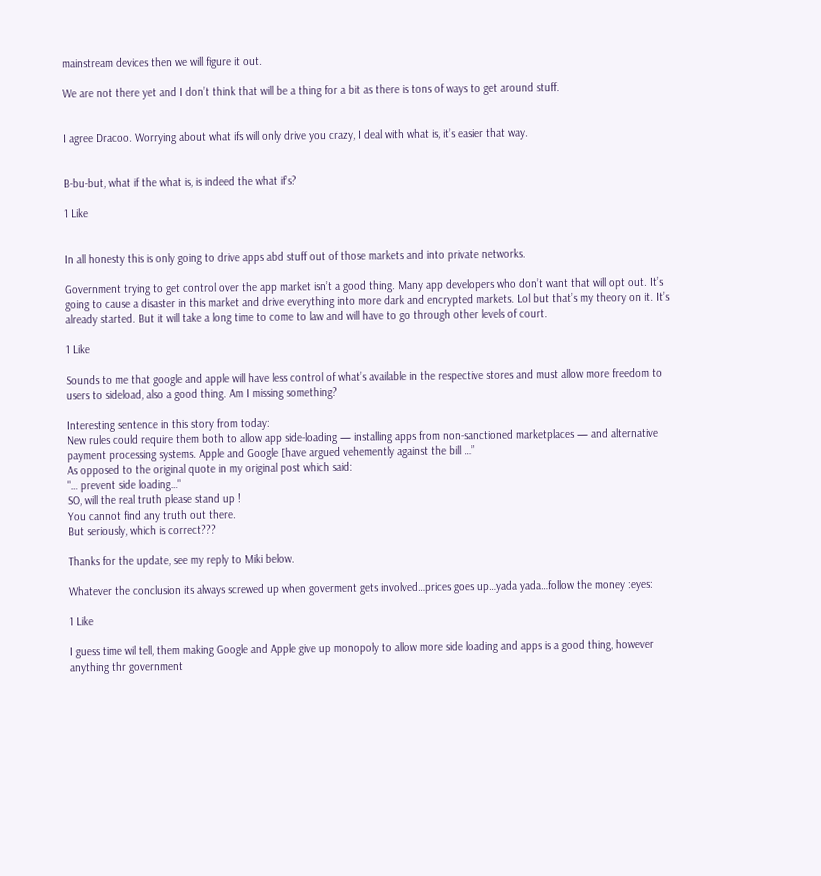mainstream devices then we will figure it out.

We are not there yet and I don’t think that will be a thing for a bit as there is tons of ways to get around stuff.


I agree Dracoo. Worrying about what ifs will only drive you crazy, I deal with what is, it’s easier that way.


B-bu-but, what if the what is, is indeed the what if’s?

1 Like


In all honesty this is only going to drive apps abd stuff out of those markets and into private networks.

Government trying to get control over the app market isn’t a good thing. Many app developers who don’t want that will opt out. It’s going to cause a disaster in this market and drive everything into more dark and encrypted markets. Lol but that’s my theory on it. It’s already started. But it will take a long time to come to law and will have to go through other levels of court.

1 Like

Sounds to me that google and apple will have less control of what’s available in the respective stores and must allow more freedom to users to sideload, also a good thing. Am I missing something?

Interesting sentence in this story from today:
New rules could require them both to allow app side-loading — installing apps from non-sanctioned marketplaces — and alternative payment processing systems. Apple and Google [have argued vehemently against the bill …”
As opposed to the original quote in my original post which said:
"… prevent side loading…"
SO, will the real truth please stand up !
You cannot find any truth out there.
But seriously, which is correct???

Thanks for the update, see my reply to Miki below.

Whatever the conclusion its always screwed up when goverment gets involved…prices goes up…yada yada…follow the money :eyes:

1 Like

I guess time wil tell, them making Google and Apple give up monopoly to allow more side loading and apps is a good thing, however anything thr government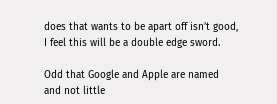does that wants to be apart off isn’t good, I feel this will be a double edge sword.

Odd that Google and Apple are named and not little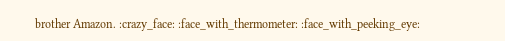brother Amazon. :crazy_face: :face_with_thermometer: :face_with_peeking_eye: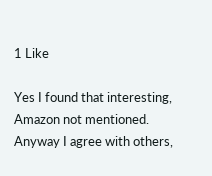1 Like

Yes I found that interesting, Amazon not mentioned.
Anyway I agree with others,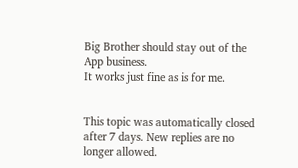Big Brother should stay out of the App business.
It works just fine as is for me.


This topic was automatically closed after 7 days. New replies are no longer allowed.